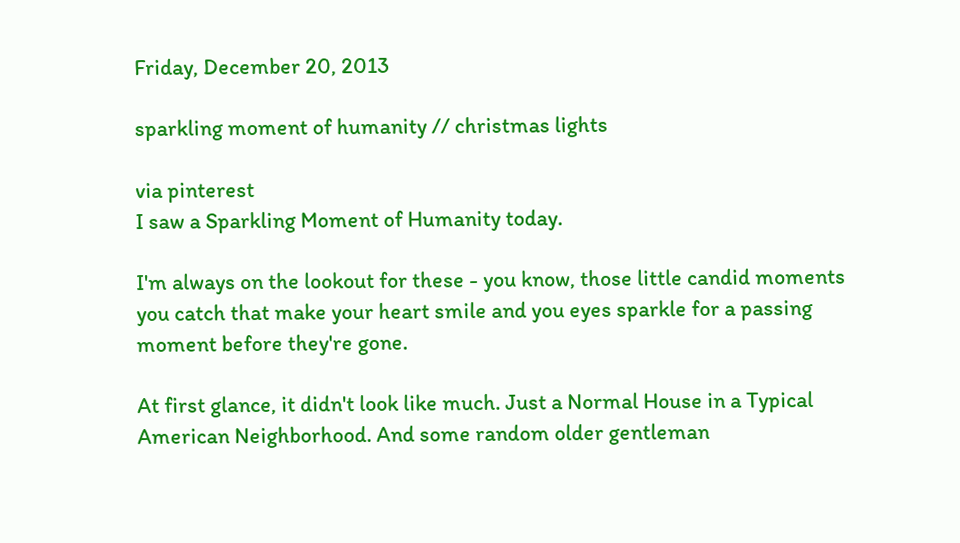Friday, December 20, 2013

sparkling moment of humanity // christmas lights

via pinterest
I saw a Sparkling Moment of Humanity today.

I'm always on the lookout for these - you know, those little candid moments you catch that make your heart smile and you eyes sparkle for a passing moment before they're gone.

At first glance, it didn't look like much. Just a Normal House in a Typical American Neighborhood. And some random older gentleman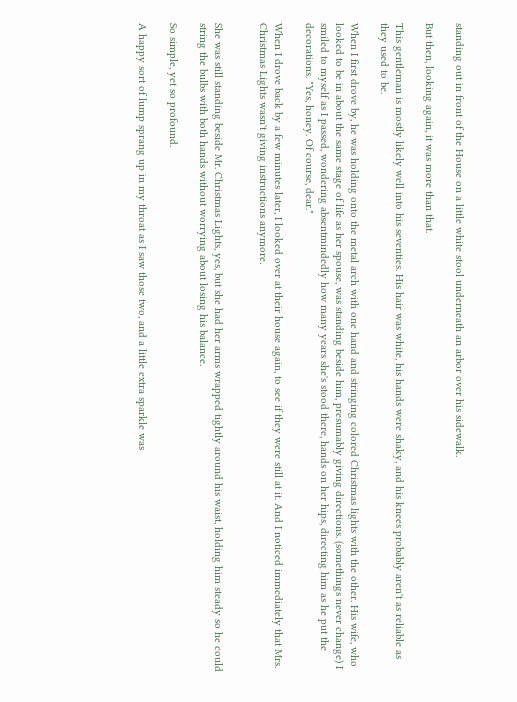standing out in front of the House on a little white stool underneath an arbor over his sidewalk.

But then, looking again, it was more than that.

This gentleman is mostly likely well into his seventies. His hair was white, his hands were shaky, and his knees probably aren't as reliable as they used to be.

When I first drove by, he was holding onto the metal arch with one hand and stringing colored Christmas lights with the other. His wife, who looked to be in about the same stage of life as her spouse, was standing beside him, presumably giving directions. (somethings never change) I smiled to myself as I passed, wondering absentmindedly how many years she's stood there, hands on her hips, directing him as he put the decorations. "Yes, honey. Of course, dear."

When I drove back by a few minutes later, I looked over at their house again, to see if they were still at it. And I noticed immediately that Mrs. Christmas Lights wasn't giving instructions anymore.


She was still standing beside Mr. Christmas Lights, yes, but she had her arms wrapped tightly around his waist, holding him steady so he could string the bulbs with both hands without worrying about losing his balance.

So simple, yet so profound.

A happy sort of lump sprang up in my throat as I saw those two, and a little extra sparkle was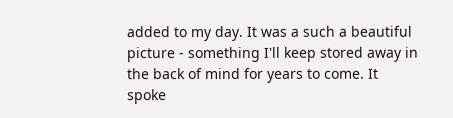added to my day. It was a such a beautiful picture - something I'll keep stored away in the back of mind for years to come. It spoke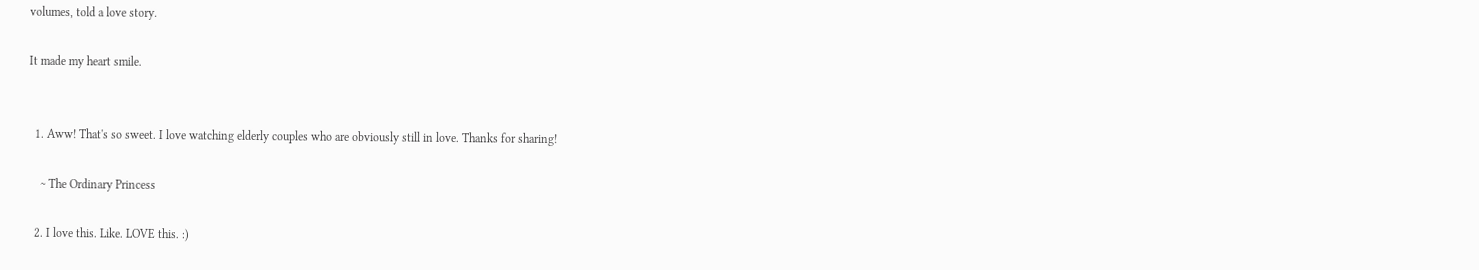volumes, told a love story.

It made my heart smile.


  1. Aww! That's so sweet. I love watching elderly couples who are obviously still in love. Thanks for sharing!

    ~ The Ordinary Princess

  2. I love this. Like. LOVE this. :)